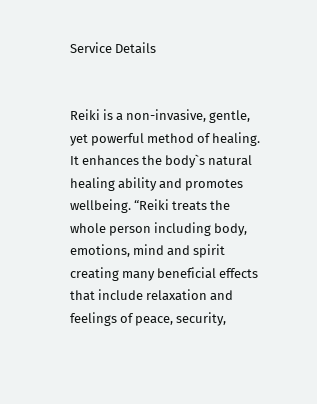Service Details


Reiki is a non-invasive, gentle, yet powerful method of healing. It enhances the body`s natural healing ability and promotes wellbeing. “Reiki treats the whole person including body, emotions, mind and spirit creating many beneficial effects that include relaxation and feelings of peace, security,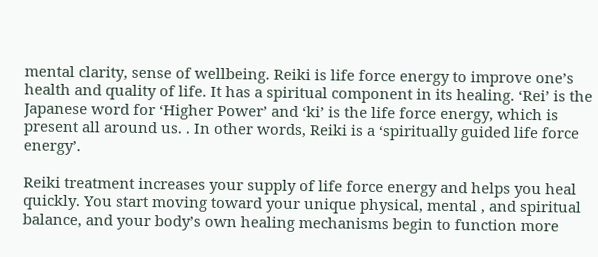mental clarity, sense of wellbeing. Reiki is life force energy to improve one’s health and quality of life. It has a spiritual component in its healing. ‘Rei’ is the Japanese word for ‘Higher Power’ and ‘ki’ is the life force energy, which is present all around us. . In other words, Reiki is a ‘spiritually guided life force energy’.

Reiki treatment increases your supply of life force energy and helps you heal quickly. You start moving toward your unique physical, mental , and spiritual balance, and your body’s own healing mechanisms begin to function more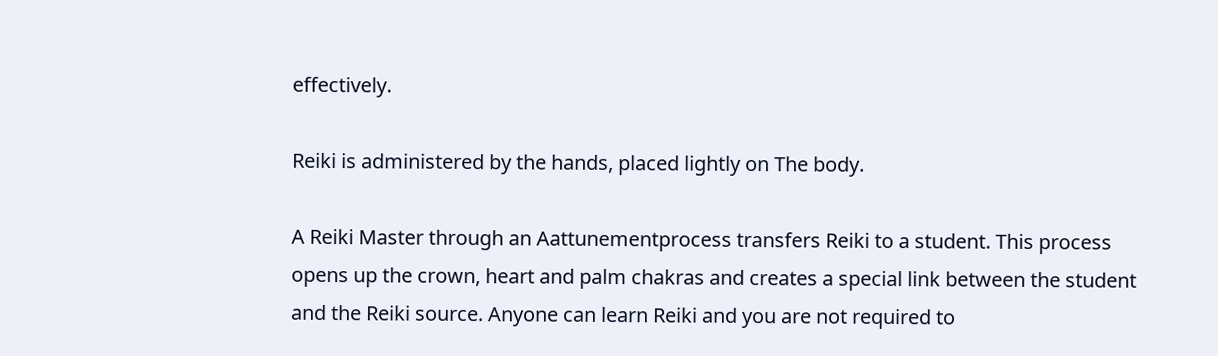effectively.

Reiki is administered by the hands, placed lightly on The body.

A Reiki Master through an Aattunementprocess transfers Reiki to a student. This process opens up the crown, heart and palm chakras and creates a special link between the student and the Reiki source. Anyone can learn Reiki and you are not required to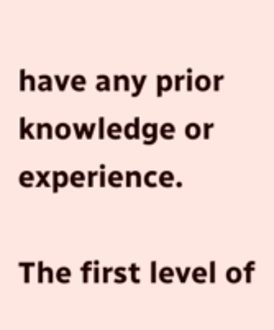have any prior knowledge or experience.

The first level of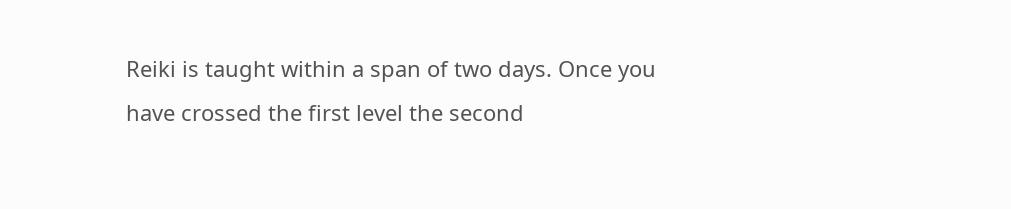Reiki is taught within a span of two days. Once you have crossed the first level the second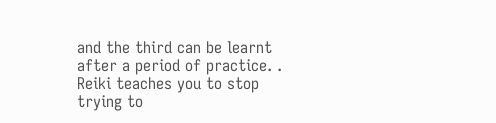and the third can be learnt after a period of practice. . Reiki teaches you to stop trying to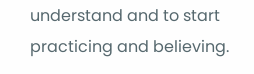understand and to start practicing and believing.